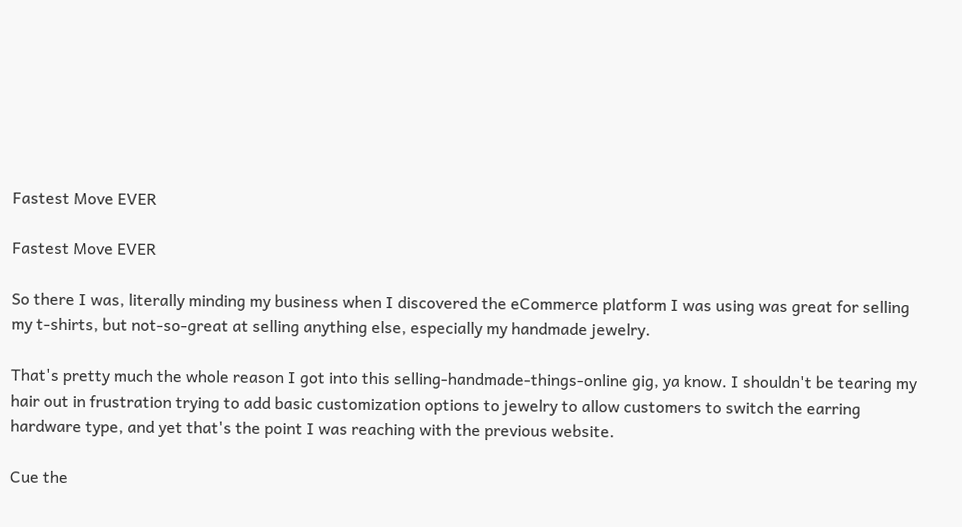Fastest Move EVER

Fastest Move EVER

So there I was, literally minding my business when I discovered the eCommerce platform I was using was great for selling my t-shirts, but not-so-great at selling anything else, especially my handmade jewelry.

That's pretty much the whole reason I got into this selling-handmade-things-online gig, ya know. I shouldn't be tearing my hair out in frustration trying to add basic customization options to jewelry to allow customers to switch the earring hardware type, and yet that's the point I was reaching with the previous website.

Cue the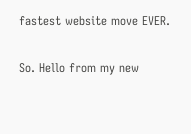fastest website move EVER.

So. Hello from my new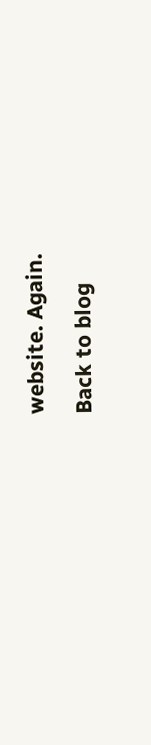website. Again.

Back to blog